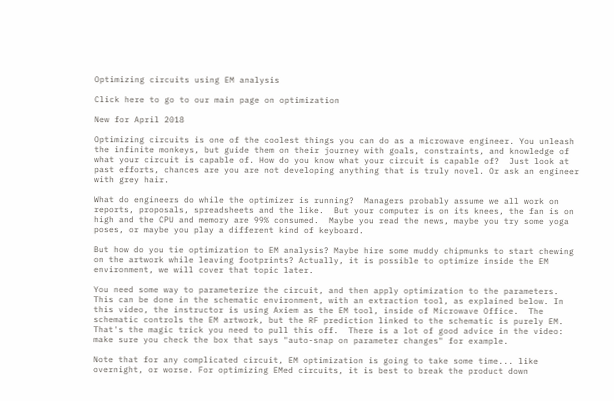Optimizing circuits using EM analysis

Click here to go to our main page on optimization

New for April 2018

Optimizing circuits is one of the coolest things you can do as a microwave engineer. You unleash the infinite monkeys, but guide them on their journey with goals, constraints, and knowledge of what your circuit is capable of. How do you know what your circuit is capable of?  Just look at past efforts, chances are you are not developing anything that is truly novel. Or ask an engineer with grey hair.

What do engineers do while the optimizer is running?  Managers probably assume we all work on reports, proposals, spreadsheets and the like.  But your computer is on its knees, the fan is on high and the CPU and memory are 99% consumed.  Maybe you read the news, maybe you try some yoga poses, or maybe you play a different kind of keyboard.

But how do you tie optimization to EM analysis? Maybe hire some muddy chipmunks to start chewing on the artwork while leaving footprints? Actually, it is possible to optimize inside the EM environment, we will cover that topic later.

You need some way to parameterize the circuit, and then apply optimization to the parameters.  This can be done in the schematic environment, with an extraction tool, as explained below. In this video, the instructor is using Axiem as the EM tool, inside of Microwave Office.  The schematic controls the EM artwork, but the RF prediction linked to the schematic is purely EM.  That's the magic trick you need to pull this off.  There is a lot of good advice in the video: make sure you check the box that says "auto-snap on parameter changes" for example.

Note that for any complicated circuit, EM optimization is going to take some time... like overnight, or worse. For optimizing EMed circuits, it is best to break the product down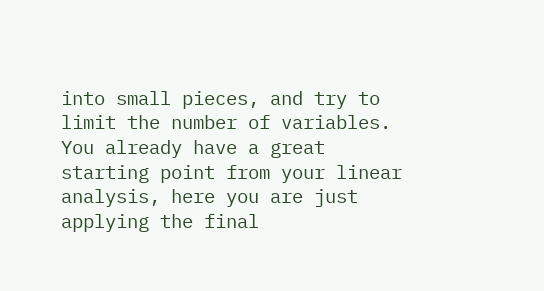into small pieces, and try to limit the number of variables.  You already have a great starting point from your linear analysis, here you are just applying the final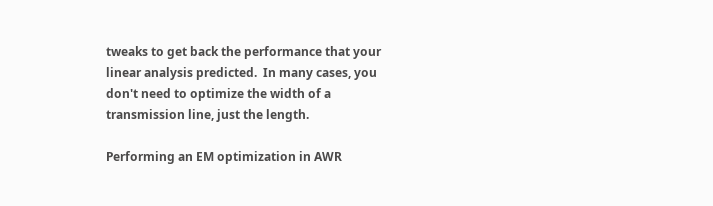tweaks to get back the performance that your linear analysis predicted.  In many cases, you don't need to optimize the width of a transmission line, just the length.

Performing an EM optimization in AWR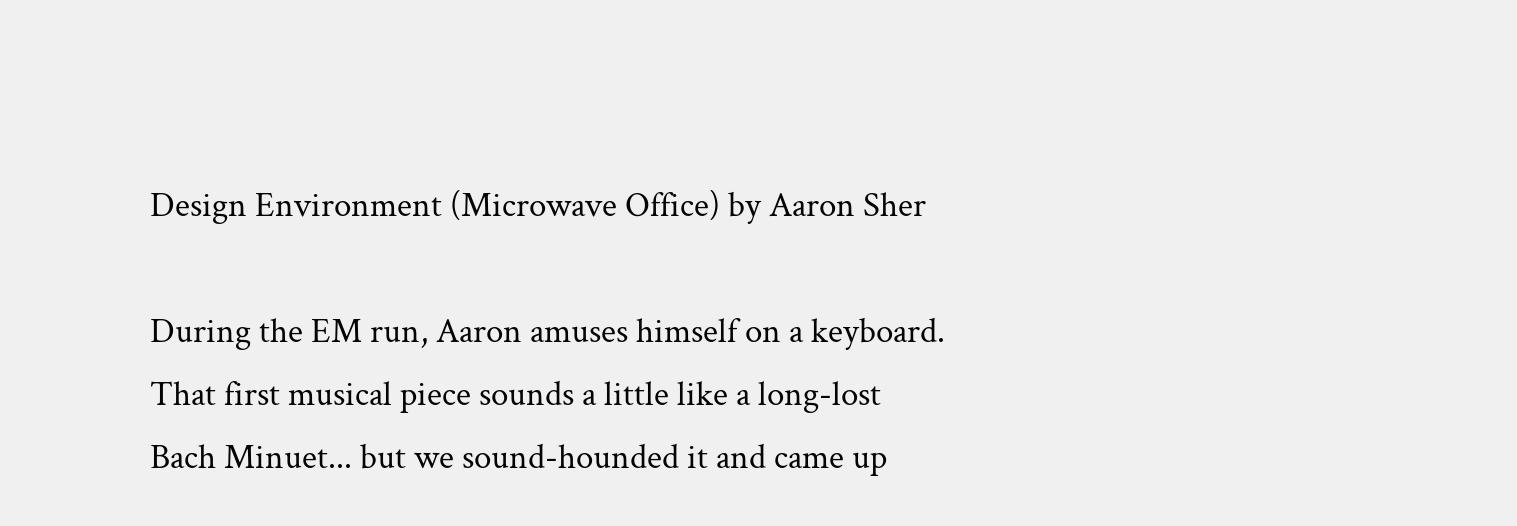Design Environment (Microwave Office) by Aaron Sher

During the EM run, Aaron amuses himself on a keyboard.  That first musical piece sounds a little like a long-lost Bach Minuet... but we sound-hounded it and came up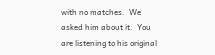with no matches.  We asked him about it.  You are listening to his original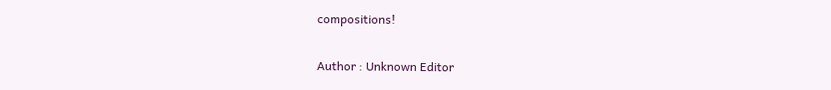compositions!

Author : Unknown Editor